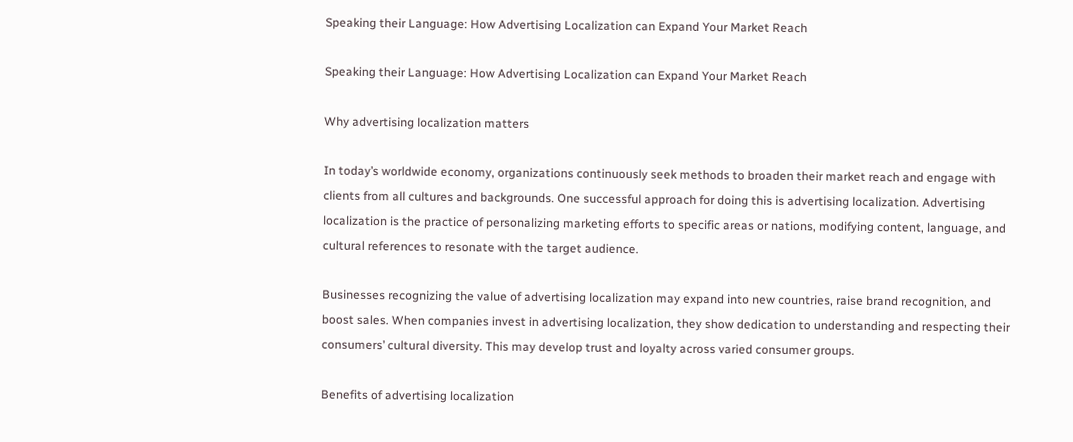Speaking their Language: How Advertising Localization can Expand Your Market Reach

Speaking their Language: How Advertising Localization can Expand Your Market Reach

Why advertising localization matters

In today’s worldwide economy, organizations continuously seek methods to broaden their market reach and engage with clients from all cultures and backgrounds. One successful approach for doing this is advertising localization. Advertising localization is the practice of personalizing marketing efforts to specific areas or nations, modifying content, language, and cultural references to resonate with the target audience.

Businesses recognizing the value of advertising localization may expand into new countries, raise brand recognition, and boost sales. When companies invest in advertising localization, they show dedication to understanding and respecting their consumers’ cultural diversity. This may develop trust and loyalty across varied consumer groups.

Benefits of advertising localization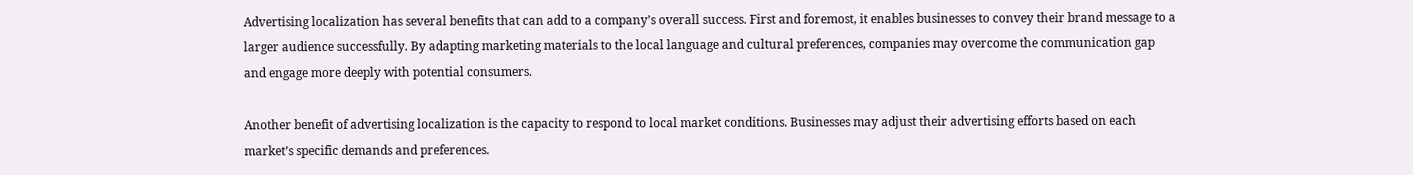Advertising localization has several benefits that can add to a company’s overall success. First and foremost, it enables businesses to convey their brand message to a larger audience successfully. By adapting marketing materials to the local language and cultural preferences, companies may overcome the communication gap and engage more deeply with potential consumers.

Another benefit of advertising localization is the capacity to respond to local market conditions. Businesses may adjust their advertising efforts based on each market’s specific demands and preferences.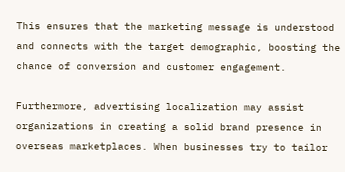This ensures that the marketing message is understood and connects with the target demographic, boosting the chance of conversion and customer engagement.

Furthermore, advertising localization may assist organizations in creating a solid brand presence in overseas marketplaces. When businesses try to tailor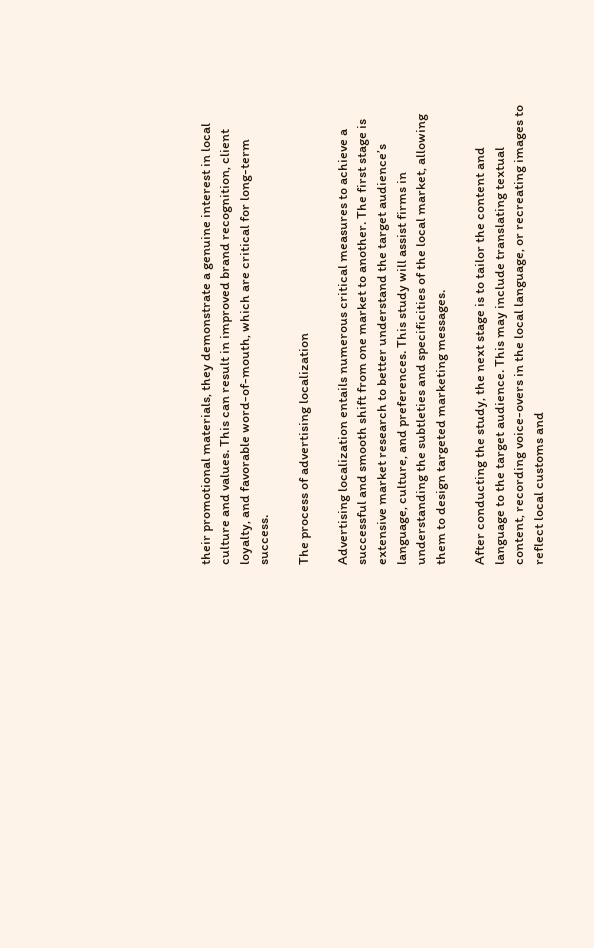their promotional materials, they demonstrate a genuine interest in local culture and values. This can result in improved brand recognition, client loyalty, and favorable word-of-mouth, which are critical for long-term success.

The process of advertising localization

Advertising localization entails numerous critical measures to achieve a successful and smooth shift from one market to another. The first stage is extensive market research to better understand the target audience’s language, culture, and preferences. This study will assist firms in understanding the subtleties and specificities of the local market, allowing them to design targeted marketing messages.

After conducting the study, the next stage is to tailor the content and language to the target audience. This may include translating textual content, recording voice-overs in the local language, or recreating images to reflect local customs and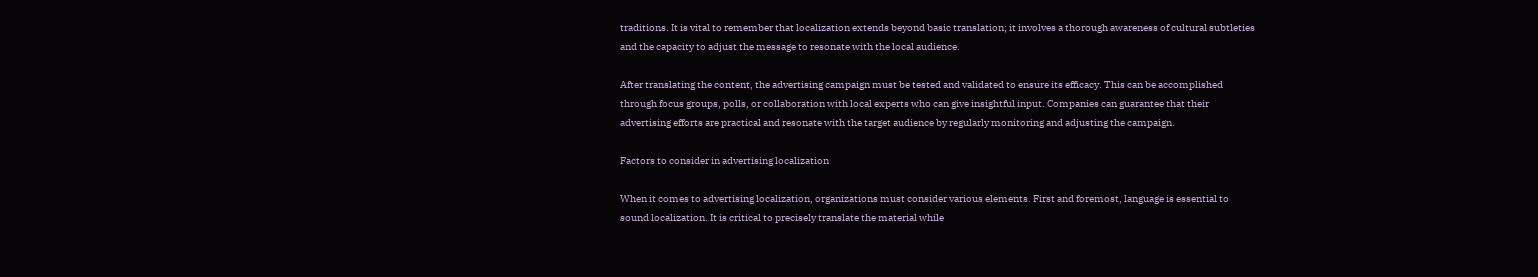traditions. It is vital to remember that localization extends beyond basic translation; it involves a thorough awareness of cultural subtleties and the capacity to adjust the message to resonate with the local audience.

After translating the content, the advertising campaign must be tested and validated to ensure its efficacy. This can be accomplished through focus groups, polls, or collaboration with local experts who can give insightful input. Companies can guarantee that their advertising efforts are practical and resonate with the target audience by regularly monitoring and adjusting the campaign.

Factors to consider in advertising localization

When it comes to advertising localization, organizations must consider various elements. First and foremost, language is essential to sound localization. It is critical to precisely translate the material while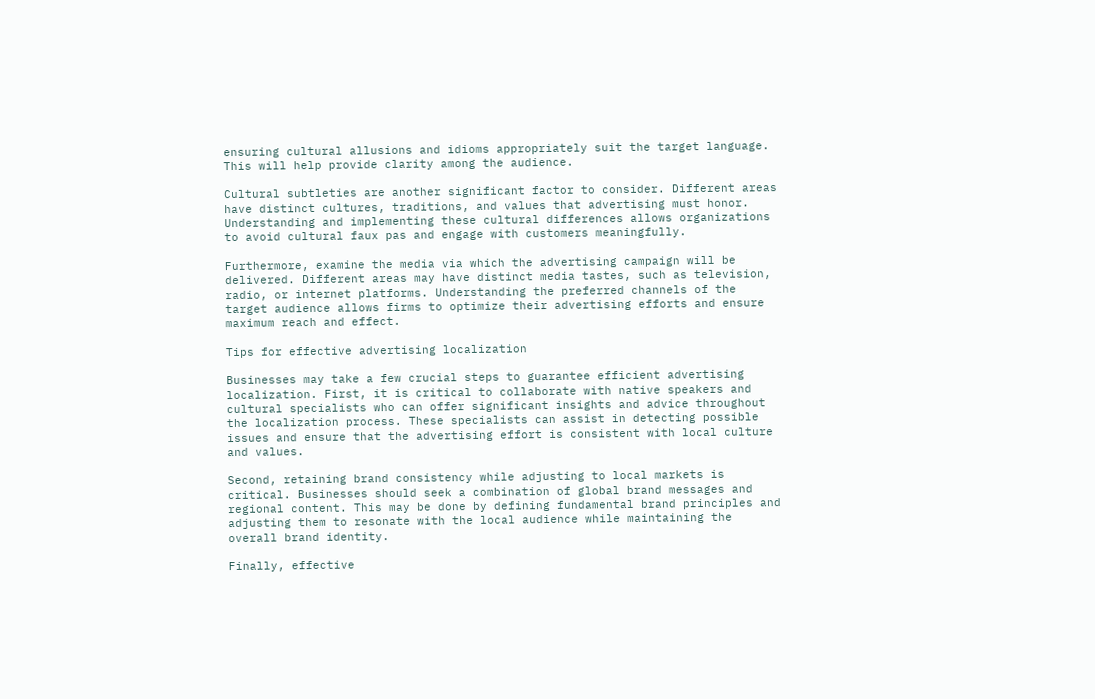ensuring cultural allusions and idioms appropriately suit the target language. This will help provide clarity among the audience.

Cultural subtleties are another significant factor to consider. Different areas have distinct cultures, traditions, and values that advertising must honor. Understanding and implementing these cultural differences allows organizations to avoid cultural faux pas and engage with customers meaningfully.

Furthermore, examine the media via which the advertising campaign will be delivered. Different areas may have distinct media tastes, such as television, radio, or internet platforms. Understanding the preferred channels of the target audience allows firms to optimize their advertising efforts and ensure maximum reach and effect.

Tips for effective advertising localization

Businesses may take a few crucial steps to guarantee efficient advertising localization. First, it is critical to collaborate with native speakers and cultural specialists who can offer significant insights and advice throughout the localization process. These specialists can assist in detecting possible issues and ensure that the advertising effort is consistent with local culture and values.

Second, retaining brand consistency while adjusting to local markets is critical. Businesses should seek a combination of global brand messages and regional content. This may be done by defining fundamental brand principles and adjusting them to resonate with the local audience while maintaining the overall brand identity.

Finally, effective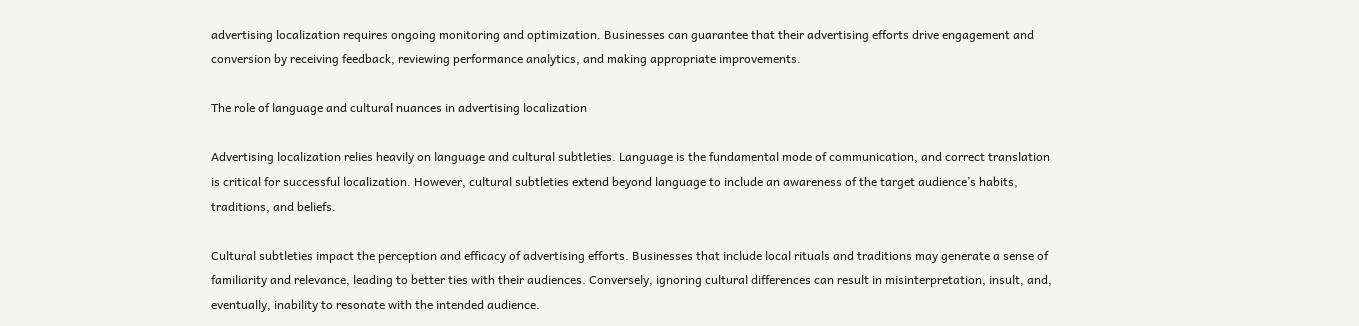advertising localization requires ongoing monitoring and optimization. Businesses can guarantee that their advertising efforts drive engagement and conversion by receiving feedback, reviewing performance analytics, and making appropriate improvements.

The role of language and cultural nuances in advertising localization

Advertising localization relies heavily on language and cultural subtleties. Language is the fundamental mode of communication, and correct translation is critical for successful localization. However, cultural subtleties extend beyond language to include an awareness of the target audience’s habits, traditions, and beliefs.

Cultural subtleties impact the perception and efficacy of advertising efforts. Businesses that include local rituals and traditions may generate a sense of familiarity and relevance, leading to better ties with their audiences. Conversely, ignoring cultural differences can result in misinterpretation, insult, and, eventually, inability to resonate with the intended audience.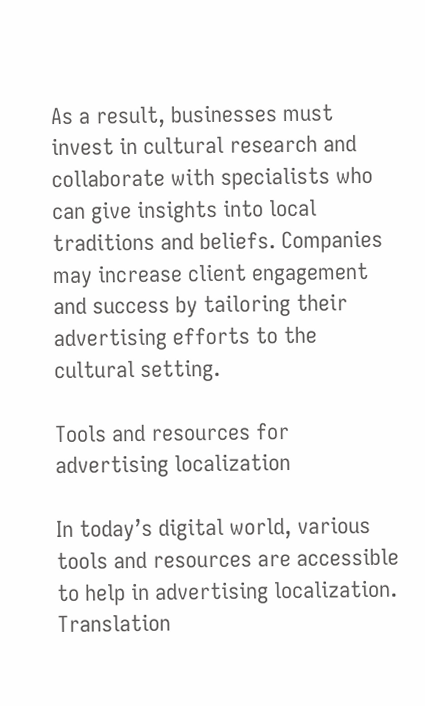As a result, businesses must invest in cultural research and collaborate with specialists who can give insights into local traditions and beliefs. Companies may increase client engagement and success by tailoring their advertising efforts to the cultural setting.

Tools and resources for advertising localization

In today’s digital world, various tools and resources are accessible to help in advertising localization. Translation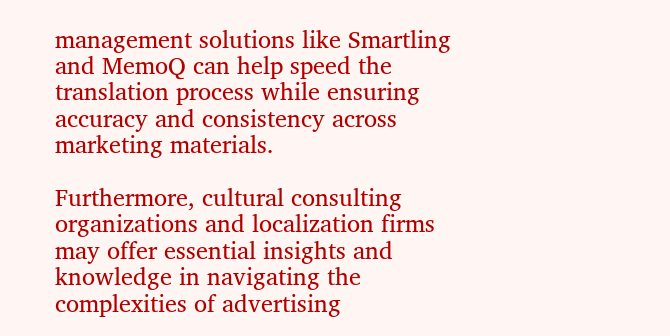management solutions like Smartling and MemoQ can help speed the translation process while ensuring accuracy and consistency across marketing materials.

Furthermore, cultural consulting organizations and localization firms may offer essential insights and knowledge in navigating the complexities of advertising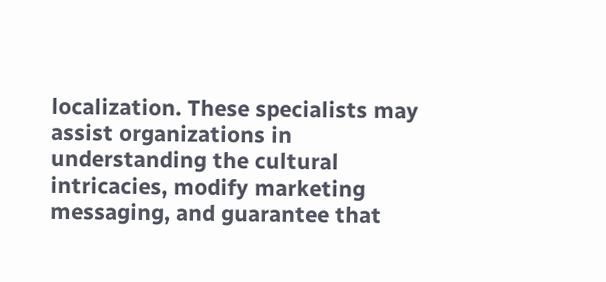localization. These specialists may assist organizations in understanding the cultural intricacies, modify marketing messaging, and guarantee that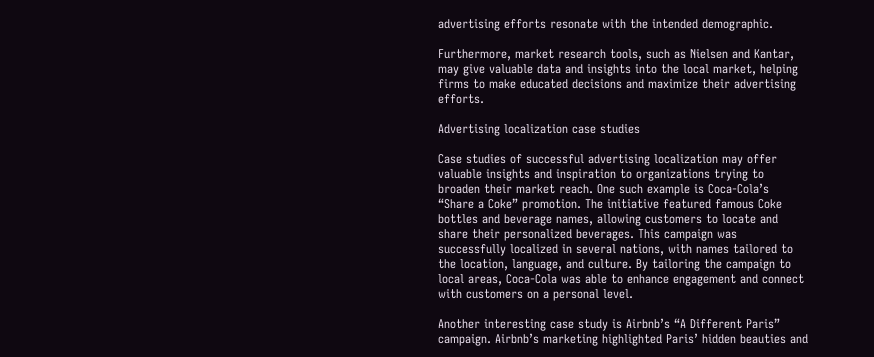advertising efforts resonate with the intended demographic.

Furthermore, market research tools, such as Nielsen and Kantar, may give valuable data and insights into the local market, helping firms to make educated decisions and maximize their advertising efforts.

Advertising localization case studies

Case studies of successful advertising localization may offer valuable insights and inspiration to organizations trying to broaden their market reach. One such example is Coca-Cola’s “Share a Coke” promotion. The initiative featured famous Coke bottles and beverage names, allowing customers to locate and share their personalized beverages. This campaign was successfully localized in several nations, with names tailored to the location, language, and culture. By tailoring the campaign to local areas, Coca-Cola was able to enhance engagement and connect with customers on a personal level.

Another interesting case study is Airbnb’s “A Different Paris” campaign. Airbnb’s marketing highlighted Paris’ hidden beauties and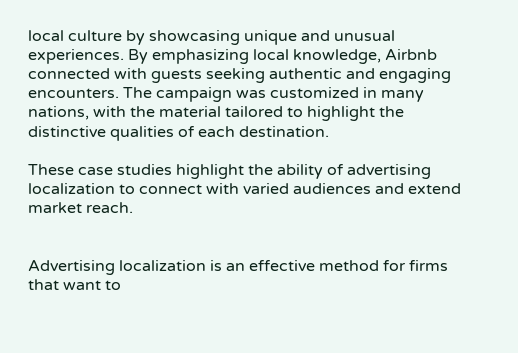local culture by showcasing unique and unusual experiences. By emphasizing local knowledge, Airbnb connected with guests seeking authentic and engaging encounters. The campaign was customized in many nations, with the material tailored to highlight the distinctive qualities of each destination.

These case studies highlight the ability of advertising localization to connect with varied audiences and extend market reach.


Advertising localization is an effective method for firms that want to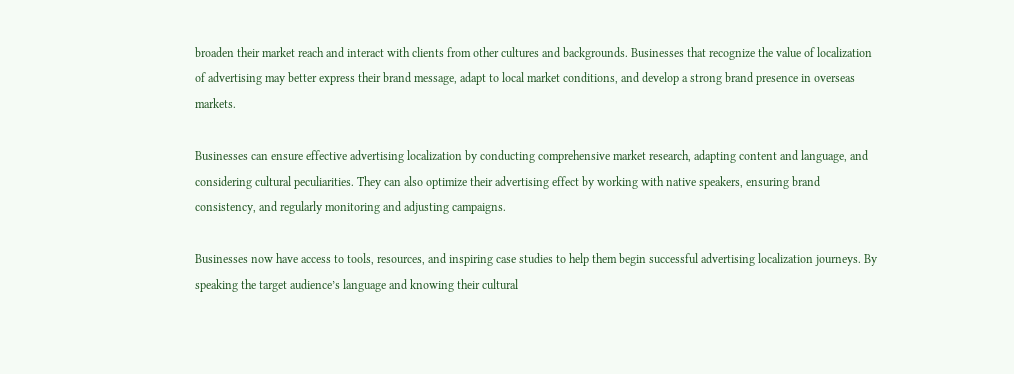broaden their market reach and interact with clients from other cultures and backgrounds. Businesses that recognize the value of localization of advertising may better express their brand message, adapt to local market conditions, and develop a strong brand presence in overseas markets.

Businesses can ensure effective advertising localization by conducting comprehensive market research, adapting content and language, and considering cultural peculiarities. They can also optimize their advertising effect by working with native speakers, ensuring brand consistency, and regularly monitoring and adjusting campaigns.

Businesses now have access to tools, resources, and inspiring case studies to help them begin successful advertising localization journeys. By speaking the target audience’s language and knowing their cultural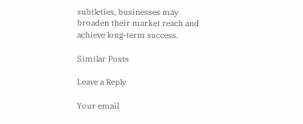subtleties, businesses may broaden their market reach and achieve long-term success.

Similar Posts

Leave a Reply

Your email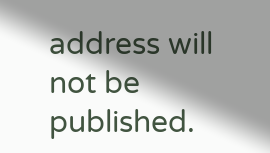address will not be published.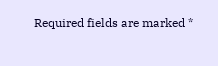Required fields are marked *